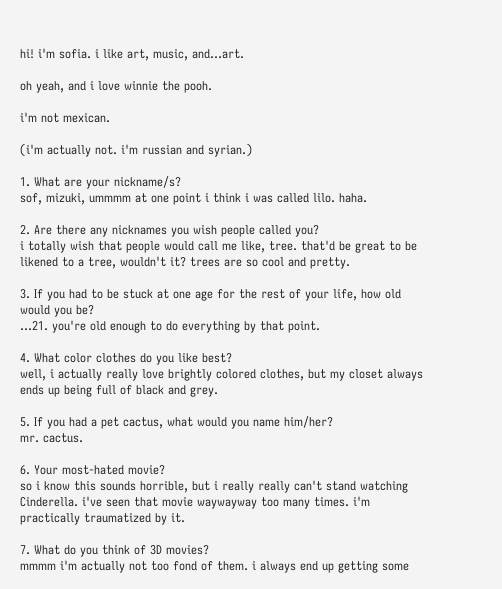hi! i'm sofia. i like art, music, and...art.

oh yeah, and i love winnie the pooh.

i'm not mexican.

(i'm actually not. i'm russian and syrian.)

1. What are your nickname/s?
sof, mizuki, ummmm at one point i think i was called lilo. haha.

2. Are there any nicknames you wish people called you?
i totally wish that people would call me like, tree. that'd be great to be likened to a tree, wouldn't it? trees are so cool and pretty.

3. If you had to be stuck at one age for the rest of your life, how old would you be?
...21. you're old enough to do everything by that point.

4. What color clothes do you like best?
well, i actually really love brightly colored clothes, but my closet always ends up being full of black and grey.

5. If you had a pet cactus, what would you name him/her?
mr. cactus.

6. Your most-hated movie?
so i know this sounds horrible, but i really really can't stand watching Cinderella. i've seen that movie waywayway too many times. i'm practically traumatized by it.

7. What do you think of 3D movies?
mmmm i'm actually not too fond of them. i always end up getting some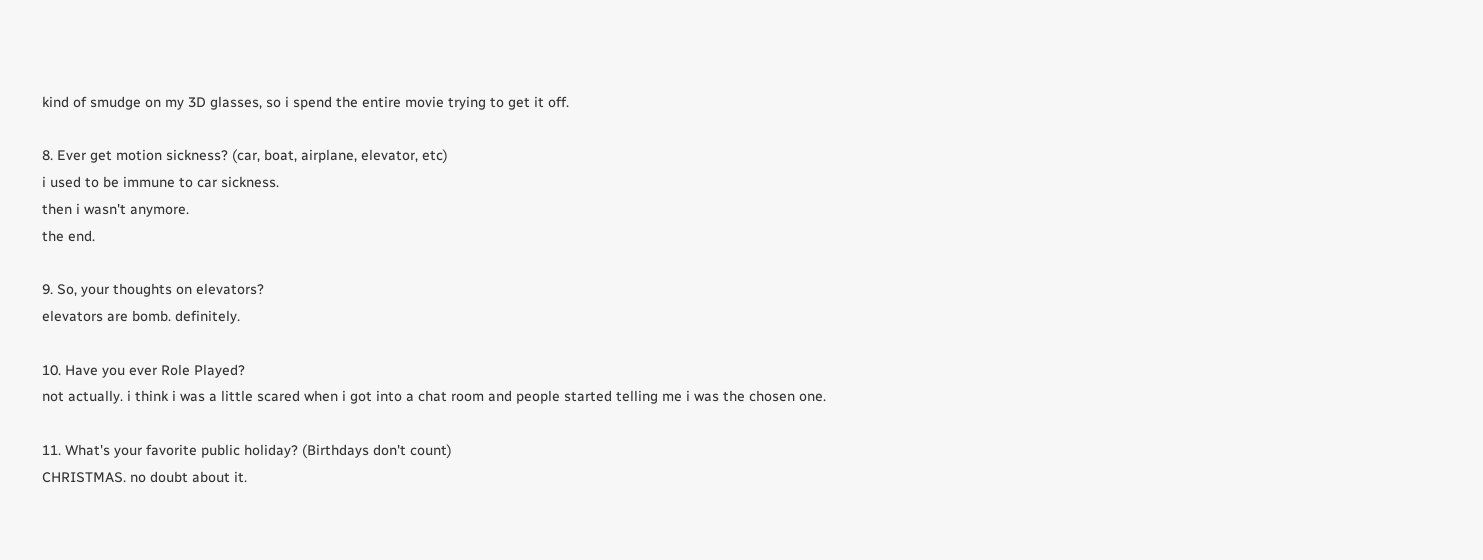kind of smudge on my 3D glasses, so i spend the entire movie trying to get it off.

8. Ever get motion sickness? (car, boat, airplane, elevator, etc)
i used to be immune to car sickness.
then i wasn't anymore.
the end.

9. So, your thoughts on elevators?
elevators are bomb. definitely.

10. Have you ever Role Played?
not actually. i think i was a little scared when i got into a chat room and people started telling me i was the chosen one.

11. What's your favorite public holiday? (Birthdays don't count)
CHRISTMAS. no doubt about it.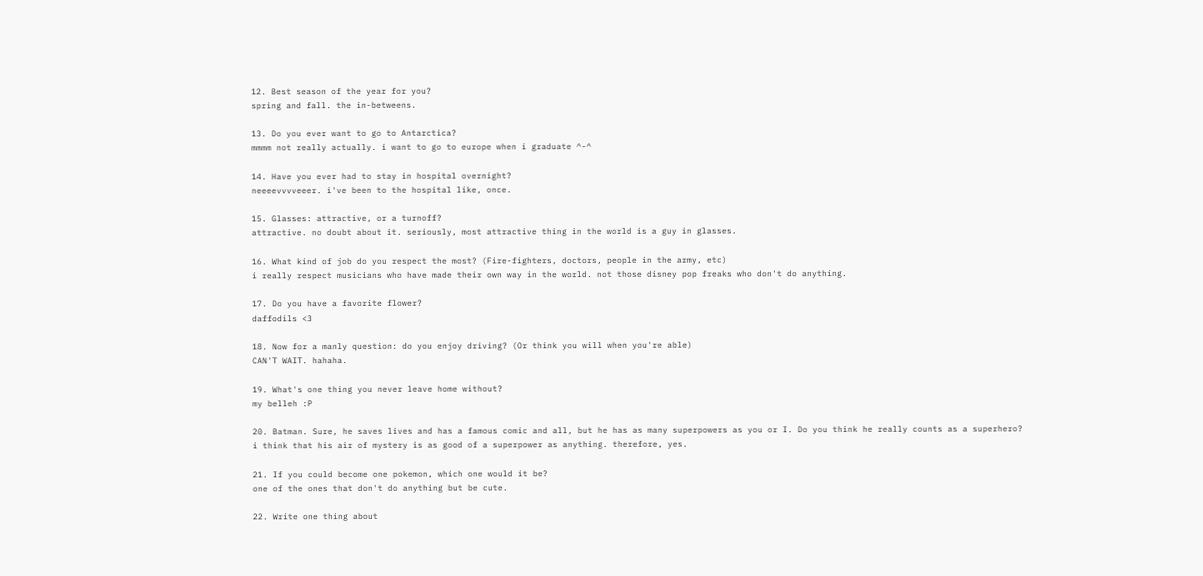12. Best season of the year for you?
spring and fall. the in-betweens.

13. Do you ever want to go to Antarctica?
mmmm not really actually. i want to go to europe when i graduate ^-^

14. Have you ever had to stay in hospital overnight?
neeeevvvveeer. i've been to the hospital like, once.

15. Glasses: attractive, or a turnoff?
attractive. no doubt about it. seriously, most attractive thing in the world is a guy in glasses.

16. What kind of job do you respect the most? (Fire-fighters, doctors, people in the army, etc)
i really respect musicians who have made their own way in the world. not those disney pop freaks who don't do anything.

17. Do you have a favorite flower?
daffodils <3

18. Now for a manly question: do you enjoy driving? (Or think you will when you're able)
CAN'T WAIT. hahaha.

19. What's one thing you never leave home without?
my belleh :P

20. Batman. Sure, he saves lives and has a famous comic and all, but he has as many superpowers as you or I. Do you think he really counts as a superhero?
i think that his air of mystery is as good of a superpower as anything. therefore, yes.

21. If you could become one pokemon, which one would it be?
one of the ones that don't do anything but be cute.

22. Write one thing about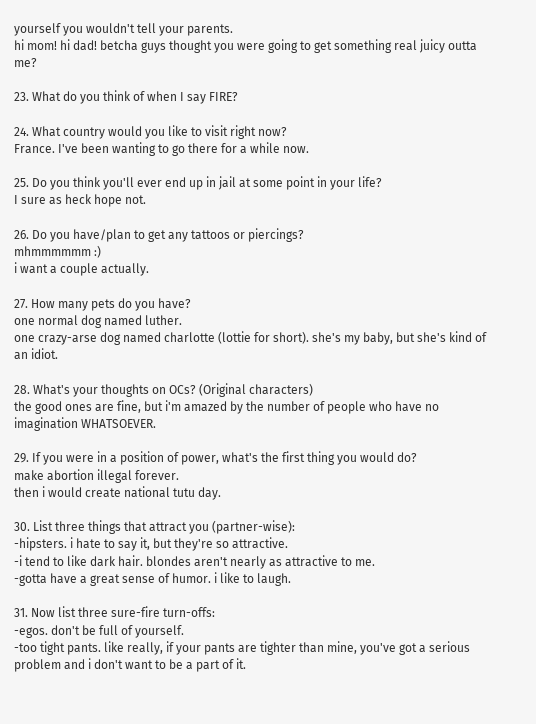yourself you wouldn't tell your parents.
hi mom! hi dad! betcha guys thought you were going to get something real juicy outta me?

23. What do you think of when I say FIRE?

24. What country would you like to visit right now?
France. I've been wanting to go there for a while now.

25. Do you think you'll ever end up in jail at some point in your life?
I sure as heck hope not.

26. Do you have/plan to get any tattoos or piercings?
mhmmmmmm :)
i want a couple actually.

27. How many pets do you have?
one normal dog named luther.
one crazy-arse dog named charlotte (lottie for short). she's my baby, but she's kind of an idiot.

28. What's your thoughts on OCs? (Original characters)
the good ones are fine, but i'm amazed by the number of people who have no imagination WHATSOEVER.

29. If you were in a position of power, what's the first thing you would do?
make abortion illegal forever.
then i would create national tutu day.

30. List three things that attract you (partner-wise):
-hipsters. i hate to say it, but they're so attractive.
-i tend to like dark hair. blondes aren't nearly as attractive to me.
-gotta have a great sense of humor. i like to laugh.

31. Now list three sure-fire turn-offs:
-egos. don't be full of yourself.
-too tight pants. like really, if your pants are tighter than mine, you've got a serious problem and i don't want to be a part of it.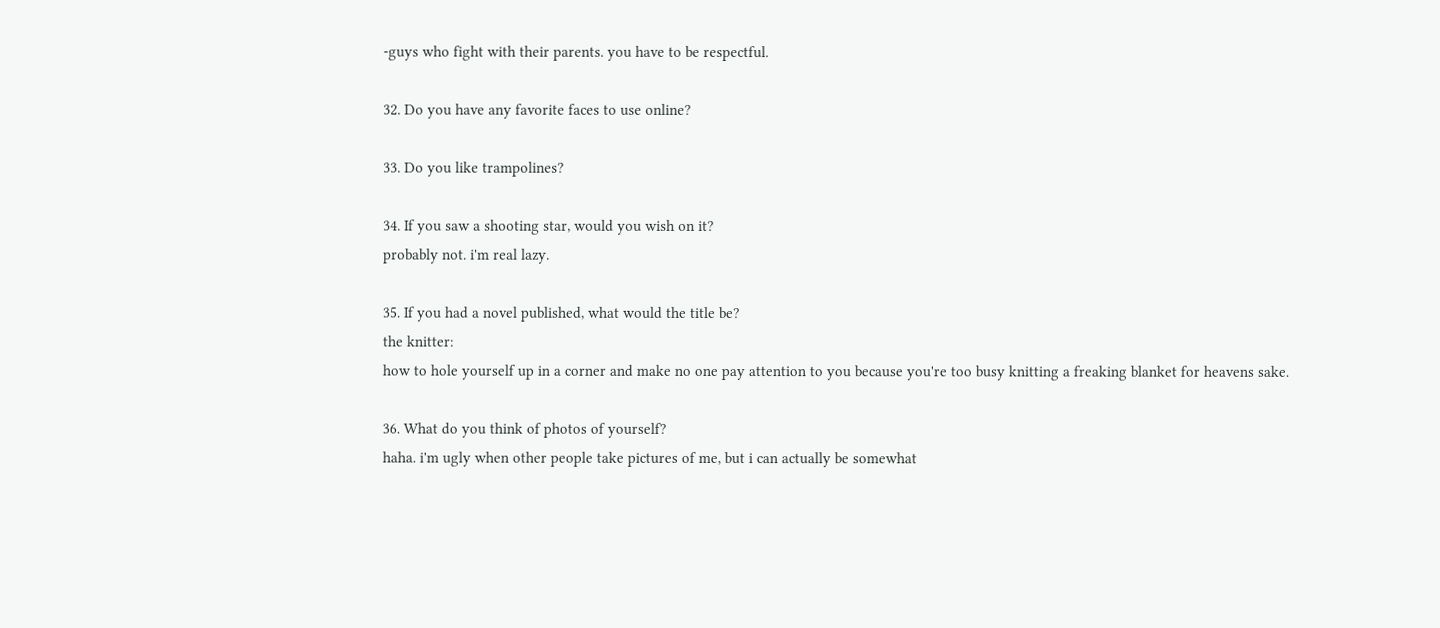-guys who fight with their parents. you have to be respectful.

32. Do you have any favorite faces to use online?

33. Do you like trampolines?

34. If you saw a shooting star, would you wish on it?
probably not. i'm real lazy.

35. If you had a novel published, what would the title be?
the knitter:
how to hole yourself up in a corner and make no one pay attention to you because you're too busy knitting a freaking blanket for heavens sake.

36. What do you think of photos of yourself?
haha. i'm ugly when other people take pictures of me, but i can actually be somewhat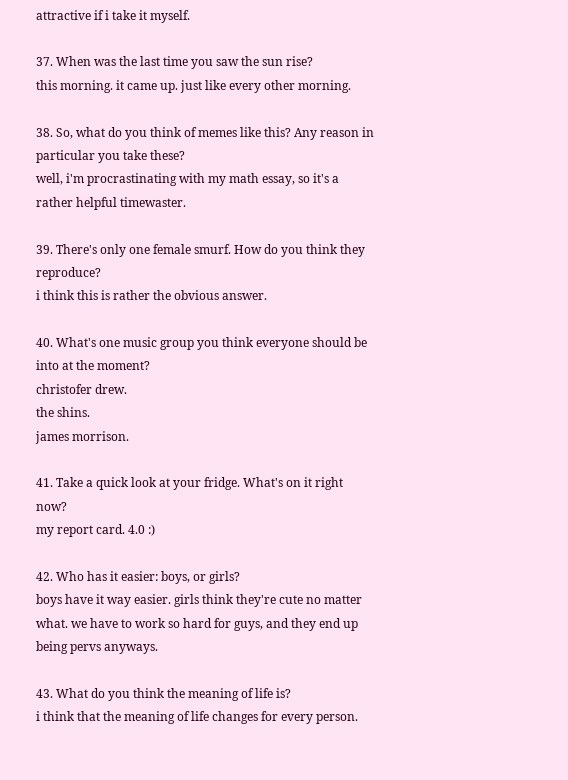attractive if i take it myself.

37. When was the last time you saw the sun rise?
this morning. it came up. just like every other morning.

38. So, what do you think of memes like this? Any reason in particular you take these?
well, i'm procrastinating with my math essay, so it's a rather helpful timewaster.

39. There's only one female smurf. How do you think they reproduce?
i think this is rather the obvious answer.

40. What's one music group you think everyone should be into at the moment?
christofer drew.
the shins.
james morrison.

41. Take a quick look at your fridge. What's on it right now?
my report card. 4.0 :)

42. Who has it easier: boys, or girls?
boys have it way easier. girls think they're cute no matter what. we have to work so hard for guys, and they end up being pervs anyways.

43. What do you think the meaning of life is?
i think that the meaning of life changes for every person.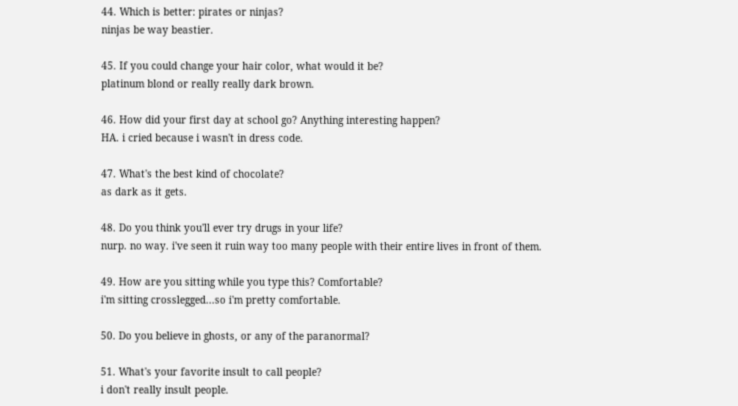44. Which is better: pirates or ninjas?
ninjas be way beastier.

45. If you could change your hair color, what would it be?
platinum blond or really really dark brown.

46. How did your first day at school go? Anything interesting happen?
HA. i cried because i wasn't in dress code.

47. What's the best kind of chocolate?
as dark as it gets.

48. Do you think you'll ever try drugs in your life?
nurp. no way. i've seen it ruin way too many people with their entire lives in front of them.

49. How are you sitting while you type this? Comfortable?
i'm sitting crosslegged...so i'm pretty comfortable.

50. Do you believe in ghosts, or any of the paranormal?

51. What's your favorite insult to call people?
i don't really insult people.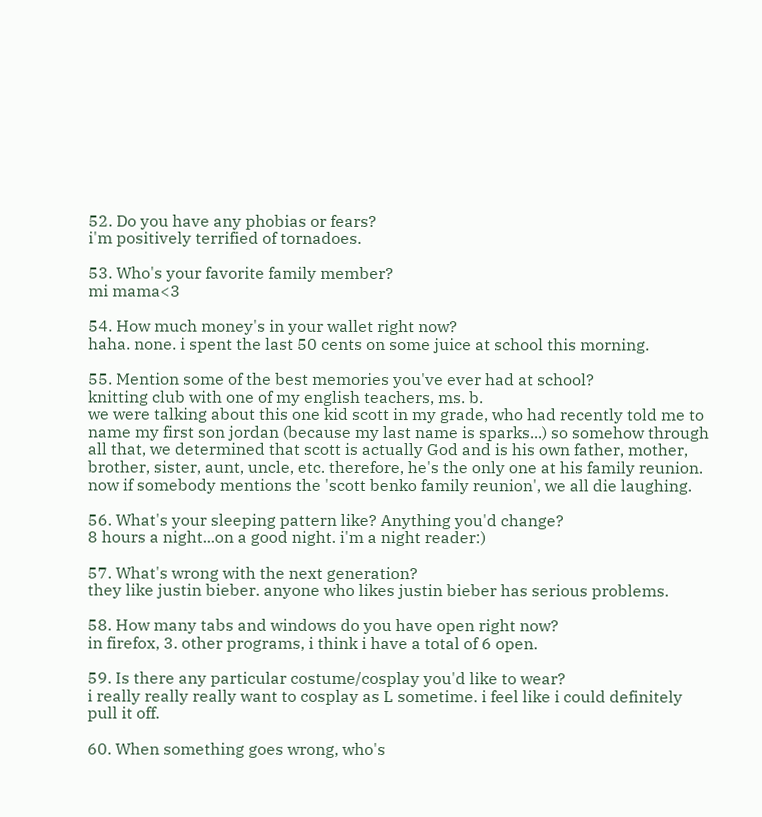52. Do you have any phobias or fears?
i'm positively terrified of tornadoes.

53. Who's your favorite family member?
mi mama<3

54. How much money's in your wallet right now?
haha. none. i spent the last 50 cents on some juice at school this morning.

55. Mention some of the best memories you've ever had at school?
knitting club with one of my english teachers, ms. b.
we were talking about this one kid scott in my grade, who had recently told me to name my first son jordan (because my last name is sparks...) so somehow through all that, we determined that scott is actually God and is his own father, mother, brother, sister, aunt, uncle, etc. therefore, he's the only one at his family reunion. now if somebody mentions the 'scott benko family reunion', we all die laughing.

56. What's your sleeping pattern like? Anything you'd change?
8 hours a night...on a good night. i'm a night reader:)

57. What's wrong with the next generation?
they like justin bieber. anyone who likes justin bieber has serious problems.

58. How many tabs and windows do you have open right now?
in firefox, 3. other programs, i think i have a total of 6 open.

59. Is there any particular costume/cosplay you'd like to wear?
i really really really want to cosplay as L sometime. i feel like i could definitely pull it off.

60. When something goes wrong, who's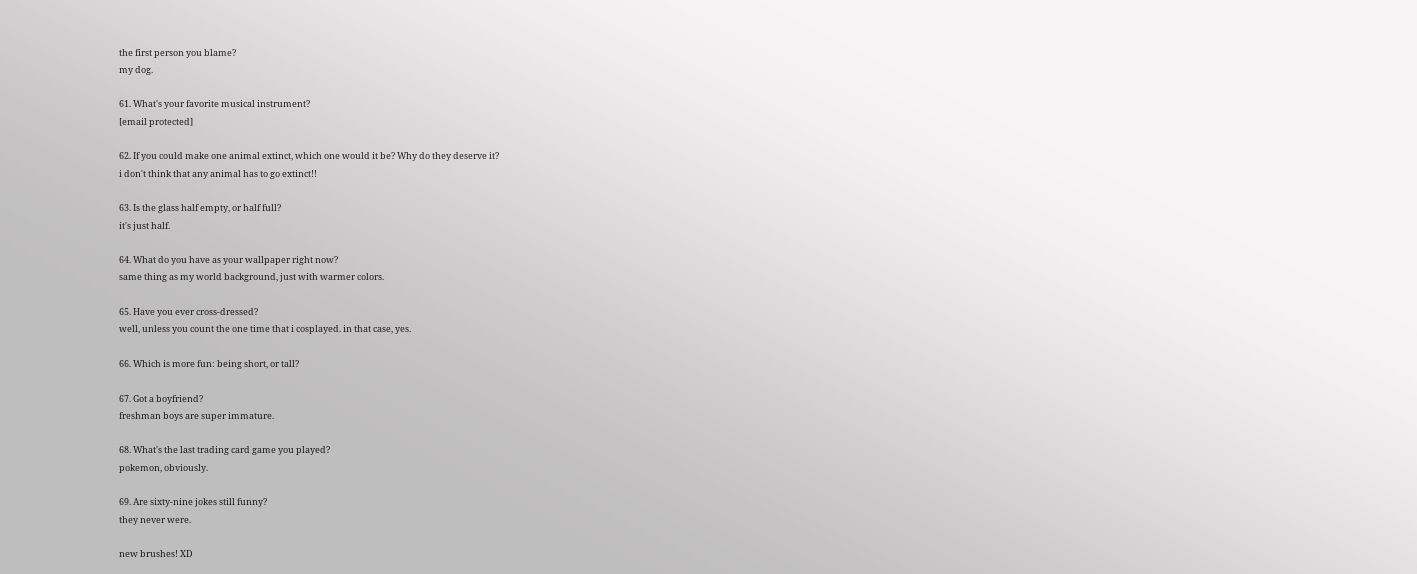the first person you blame?
my dog.

61. What's your favorite musical instrument?
[email protected]

62. If you could make one animal extinct, which one would it be? Why do they deserve it?
i don't think that any animal has to go extinct!!

63. Is the glass half empty, or half full?
it's just half.

64. What do you have as your wallpaper right now?
same thing as my world background, just with warmer colors.

65. Have you ever cross-dressed?
well, unless you count the one time that i cosplayed. in that case, yes.

66. Which is more fun: being short, or tall?

67. Got a boyfriend?
freshman boys are super immature.

68. What's the last trading card game you played?
pokemon, obviously.

69. Are sixty-nine jokes still funny?
they never were.

new brushes! XD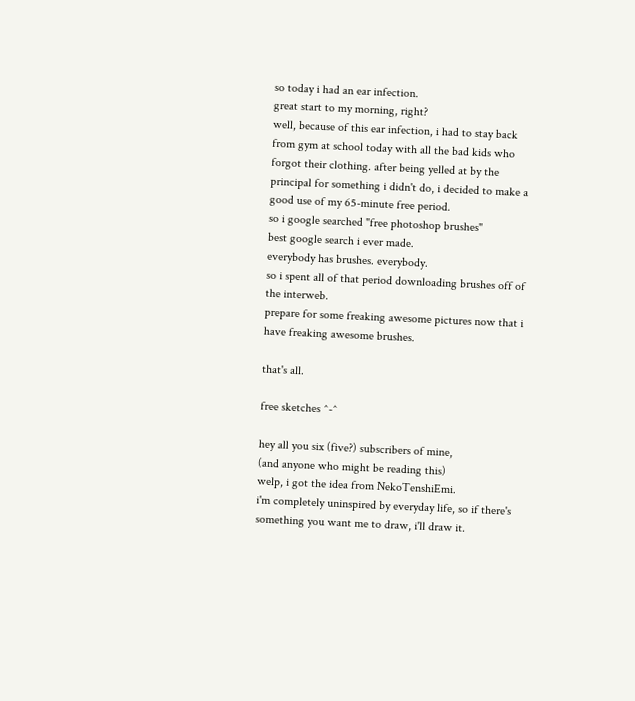so today i had an ear infection.
great start to my morning, right?
well, because of this ear infection, i had to stay back from gym at school today with all the bad kids who forgot their clothing. after being yelled at by the principal for something i didn't do, i decided to make a good use of my 65-minute free period.
so i google searched "free photoshop brushes"
best google search i ever made.
everybody has brushes. everybody.
so i spent all of that period downloading brushes off of the interweb.
prepare for some freaking awesome pictures now that i have freaking awesome brushes.

that's all.

free sketches ^-^

hey all you six (five?) subscribers of mine,
(and anyone who might be reading this)
welp, i got the idea from NekoTenshiEmi.
i'm completely uninspired by everyday life, so if there's something you want me to draw, i'll draw it.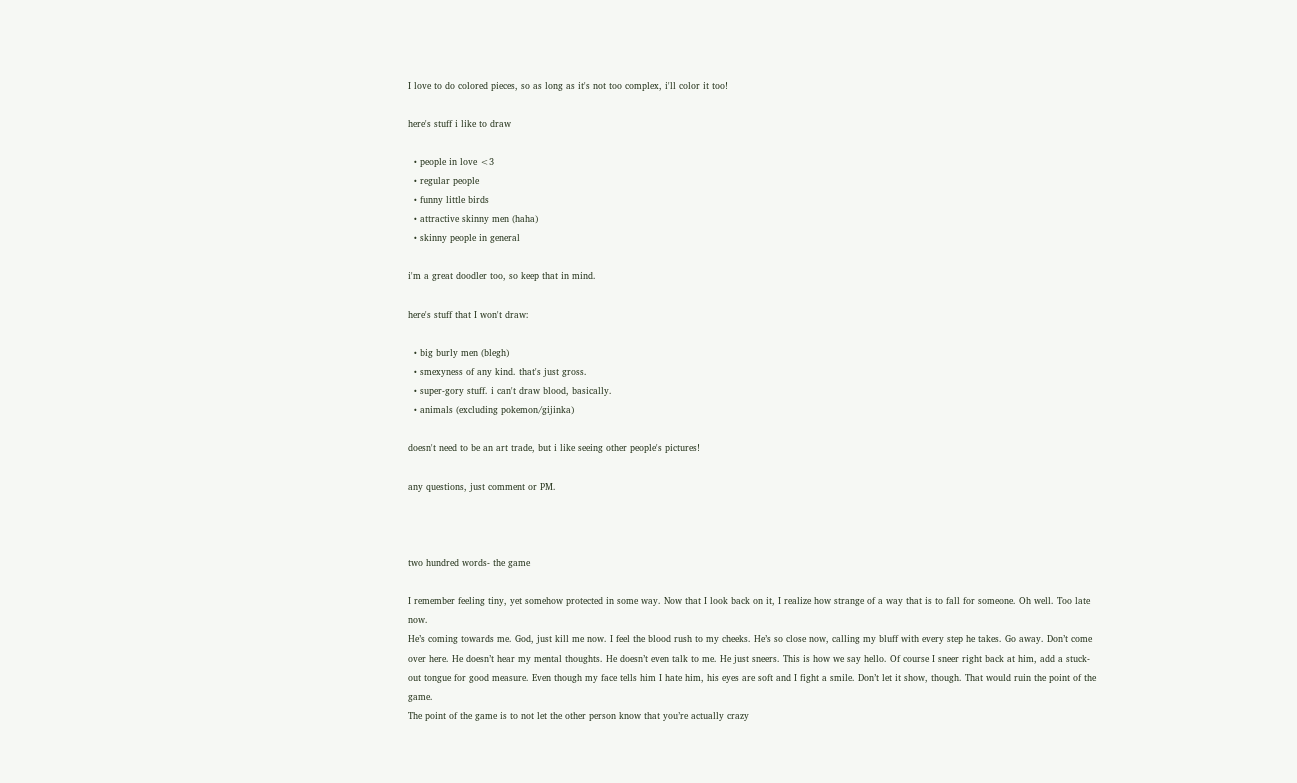I love to do colored pieces, so as long as it's not too complex, i'll color it too!

here's stuff i like to draw

  • people in love <3
  • regular people
  • funny little birds
  • attractive skinny men (haha)
  • skinny people in general

i'm a great doodler too, so keep that in mind.

here's stuff that I won't draw:

  • big burly men (blegh)
  • smexyness of any kind. that's just gross.
  • super-gory stuff. i can't draw blood, basically.
  • animals (excluding pokemon/gijinka)

doesn't need to be an art trade, but i like seeing other people's pictures!

any questions, just comment or PM.



two hundred words- the game

I remember feeling tiny, yet somehow protected in some way. Now that I look back on it, I realize how strange of a way that is to fall for someone. Oh well. Too late now.
He’s coming towards me. God, just kill me now. I feel the blood rush to my cheeks. He’s so close now, calling my bluff with every step he takes. Go away. Don’t come over here. He doesn’t hear my mental thoughts. He doesn’t even talk to me. He just sneers. This is how we say hello. Of course I sneer right back at him, add a stuck-out tongue for good measure. Even though my face tells him I hate him, his eyes are soft and I fight a smile. Don’t let it show, though. That would ruin the point of the game.
The point of the game is to not let the other person know that you’re actually crazy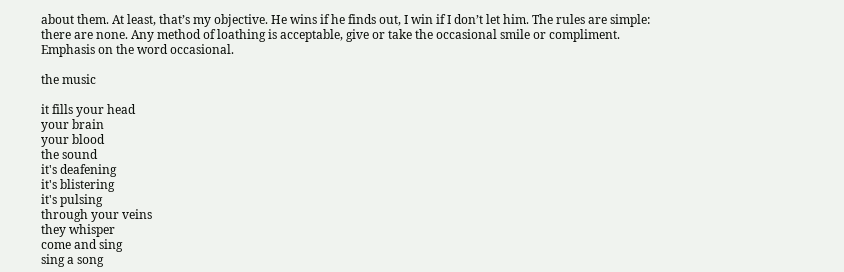about them. At least, that’s my objective. He wins if he finds out, I win if I don’t let him. The rules are simple: there are none. Any method of loathing is acceptable, give or take the occasional smile or compliment. Emphasis on the word occasional.

the music

it fills your head
your brain
your blood
the sound
it's deafening
it's blistering
it's pulsing
through your veins
they whisper
come and sing
sing a song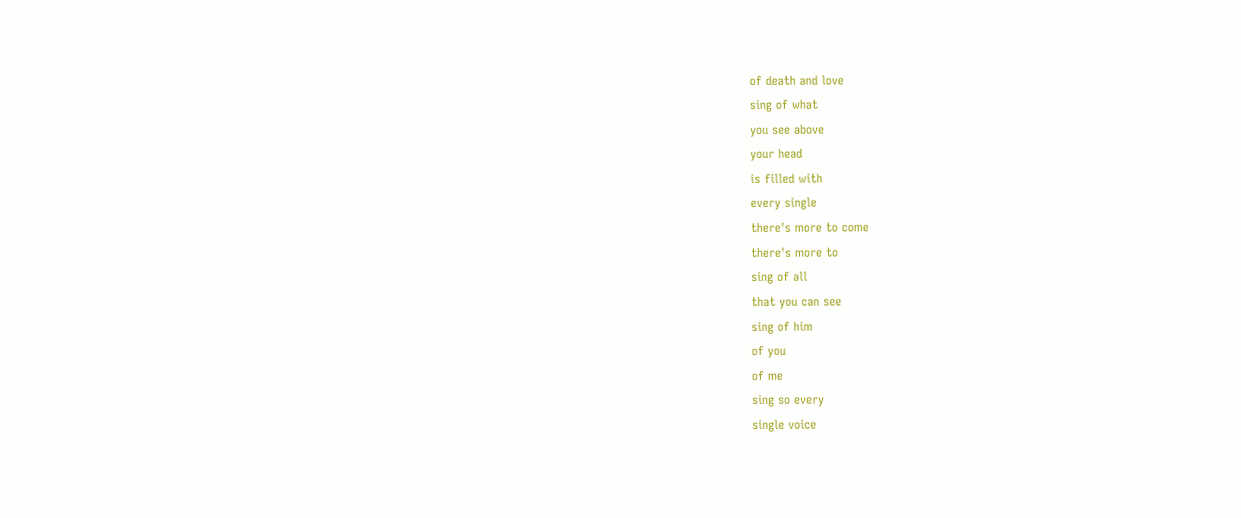of death and love
sing of what
you see above
your head
is filled with
every single
there's more to come
there's more to
sing of all
that you can see
sing of him
of you
of me
sing so every
single voice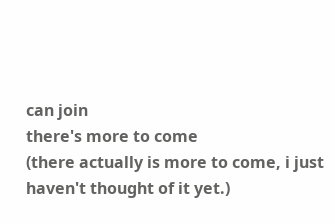can join
there's more to come
(there actually is more to come, i just haven't thought of it yet.)